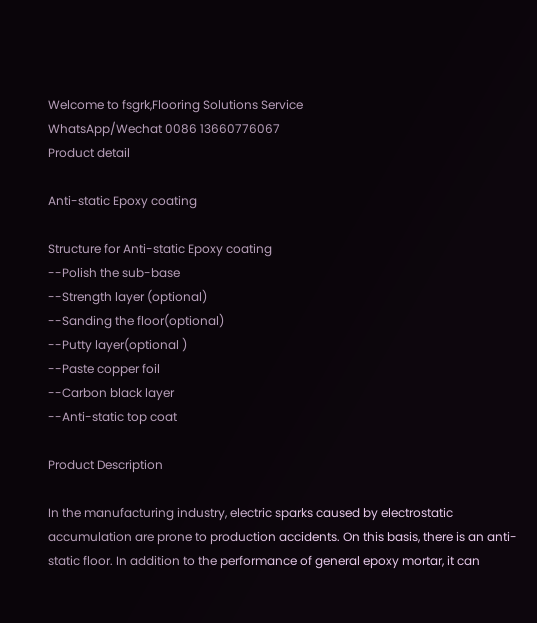Welcome to fsgrk,Flooring Solutions Service
WhatsApp/Wechat 0086 13660776067
Product detail

Anti-static Epoxy coating

Structure for Anti-static Epoxy coating
--Polish the sub-base
--Strength layer (optional)
--Sanding the floor(optional)
--Putty layer(optional )
--Paste copper foil
--Carbon black layer
--Anti-static top coat

Product Description

In the manufacturing industry, electric sparks caused by electrostatic accumulation are prone to production accidents. On this basis, there is an anti-static floor. In addition to the performance of general epoxy mortar, it can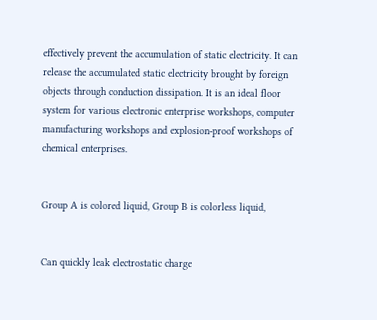effectively prevent the accumulation of static electricity. It can release the accumulated static electricity brought by foreign objects through conduction dissipation. It is an ideal floor system for various electronic enterprise workshops, computer manufacturing workshops and explosion-proof workshops of chemical enterprises.


Group A is colored liquid, Group B is colorless liquid,


Can quickly leak electrostatic charge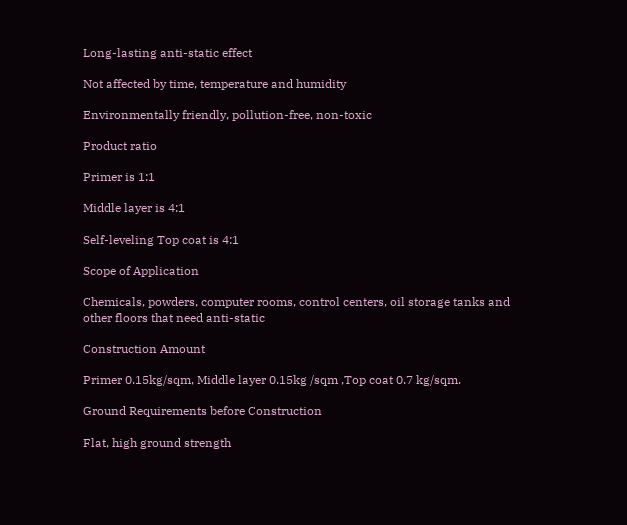Long-lasting anti-static effect

Not affected by time, temperature and humidity

Environmentally friendly, pollution-free, non-toxic

Product ratio

Primer is 1:1

Middle layer is 4:1

Self-leveling Top coat is 4:1

Scope of Application

Chemicals, powders, computer rooms, control centers, oil storage tanks and other floors that need anti-static

Construction Amount

Primer 0.15kg/sqm, Middle layer 0.15kg /sqm ,Top coat 0.7 kg/sqm.

Ground Requirements before Construction

Flat, high ground strength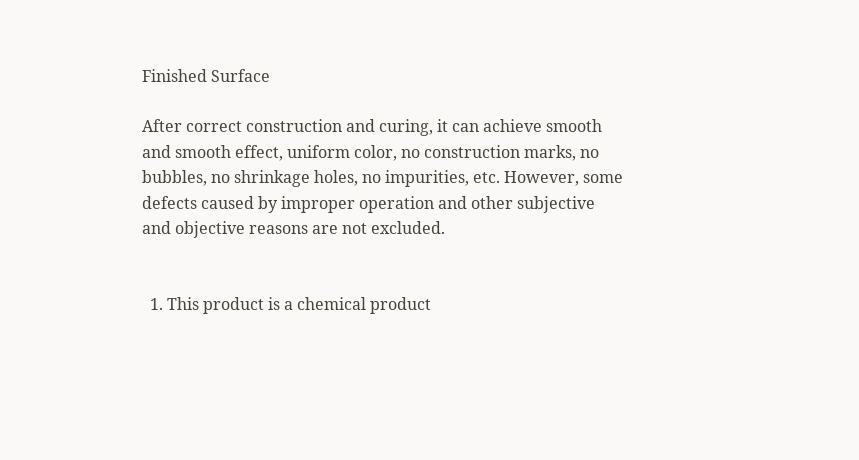Finished Surface

After correct construction and curing, it can achieve smooth and smooth effect, uniform color, no construction marks, no bubbles, no shrinkage holes, no impurities, etc. However, some defects caused by improper operation and other subjective and objective reasons are not excluded.


  1. This product is a chemical product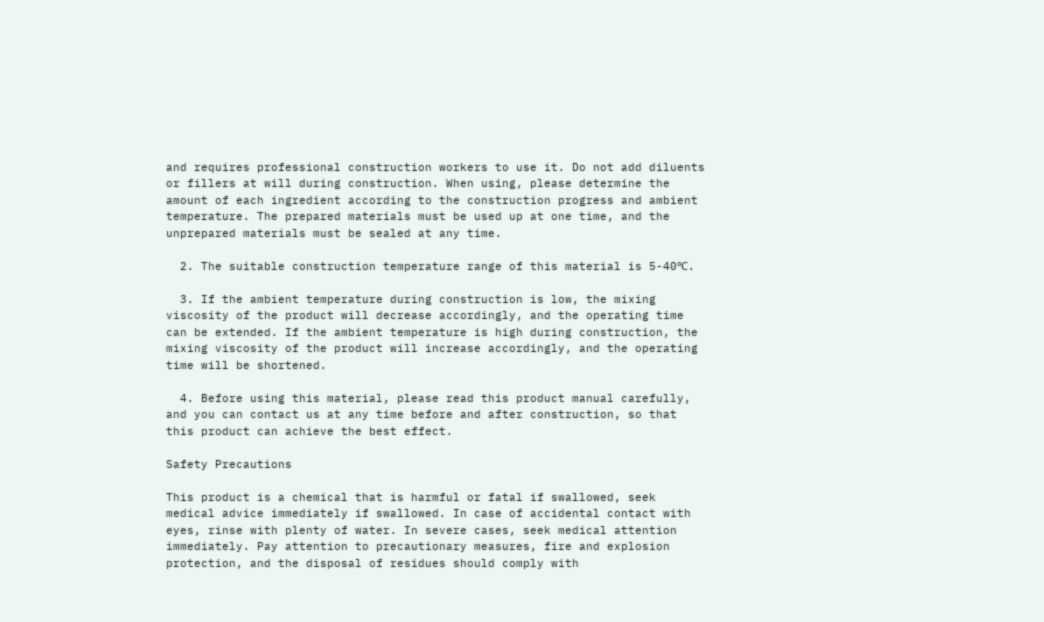and requires professional construction workers to use it. Do not add diluents or fillers at will during construction. When using, please determine the amount of each ingredient according to the construction progress and ambient temperature. The prepared materials must be used up at one time, and the unprepared materials must be sealed at any time.

  2. The suitable construction temperature range of this material is 5-40℃.

  3. If the ambient temperature during construction is low, the mixing viscosity of the product will decrease accordingly, and the operating time can be extended. If the ambient temperature is high during construction, the mixing viscosity of the product will increase accordingly, and the operating time will be shortened.

  4. Before using this material, please read this product manual carefully, and you can contact us at any time before and after construction, so that this product can achieve the best effect.

Safety Precautions

This product is a chemical that is harmful or fatal if swallowed, seek medical advice immediately if swallowed. In case of accidental contact with eyes, rinse with plenty of water. In severe cases, seek medical attention immediately. Pay attention to precautionary measures, fire and explosion protection, and the disposal of residues should comply with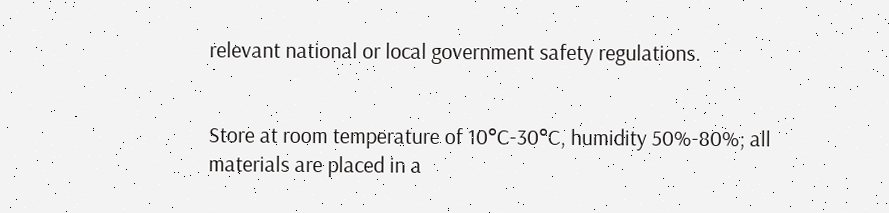relevant national or local government safety regulations.


Store at room temperature of 10°C-30°C, humidity 50%-80%; all materials are placed in a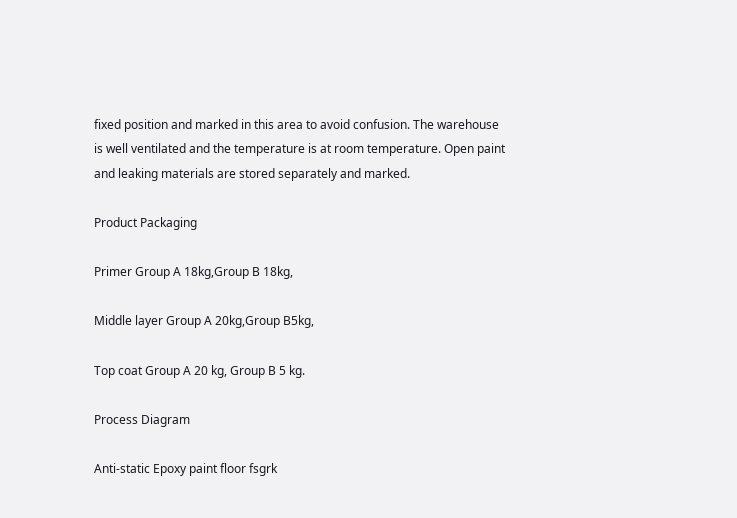fixed position and marked in this area to avoid confusion. The warehouse is well ventilated and the temperature is at room temperature. Open paint and leaking materials are stored separately and marked.

Product Packaging

Primer Group A 18kg,Group B 18kg,

Middle layer Group A 20kg,Group B5kg,

Top coat Group A 20 kg, Group B 5 kg.

Process Diagram

Anti-static Epoxy paint floor fsgrk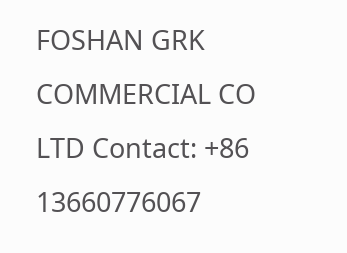FOSHAN GRK COMMERCIAL CO LTD Contact: +86 13660776067